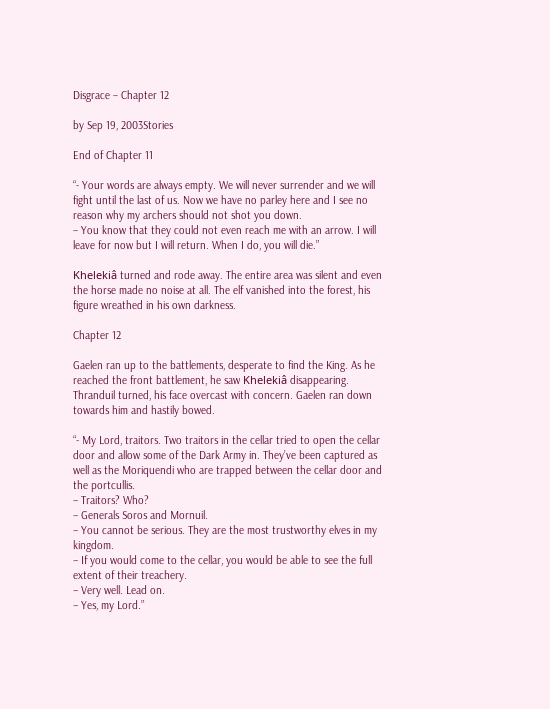Disgrace – Chapter 12

by Sep 19, 2003Stories

End of Chapter 11

“- Your words are always empty. We will never surrender and we will fight until the last of us. Now we have no parley here and I see no reason why my archers should not shot you down.
– You know that they could not even reach me with an arrow. I will leave for now but I will return. When I do, you will die.”

Khelekiâ turned and rode away. The entire area was silent and even the horse made no noise at all. The elf vanished into the forest, his figure wreathed in his own darkness.

Chapter 12

Gaelen ran up to the battlements, desperate to find the King. As he reached the front battlement, he saw Khelekiâ disappearing. Thranduil turned, his face overcast with concern. Gaelen ran down towards him and hastily bowed.

“- My Lord, traitors. Two traitors in the cellar tried to open the cellar door and allow some of the Dark Army in. They’ve been captured as well as the Moriquendi who are trapped between the cellar door and the portcullis.
– Traitors? Who?
– Generals Soros and Mornuil.
– You cannot be serious. They are the most trustworthy elves in my kingdom.
– If you would come to the cellar, you would be able to see the full extent of their treachery.
– Very well. Lead on.
– Yes, my Lord.”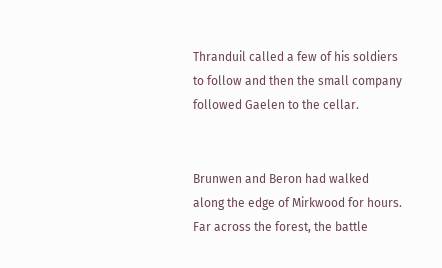Thranduil called a few of his soldiers to follow and then the small company followed Gaelen to the cellar.


Brunwen and Beron had walked along the edge of Mirkwood for hours. Far across the forest, the battle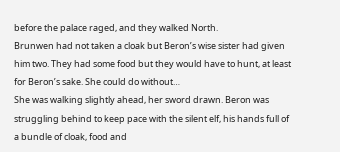before the palace raged, and they walked North.
Brunwen had not taken a cloak but Beron’s wise sister had given him two. They had some food but they would have to hunt, at least for Beron’s sake. She could do without…
She was walking slightly ahead, her sword drawn. Beron was struggling behind to keep pace with the silent elf, his hands full of a bundle of cloak, food and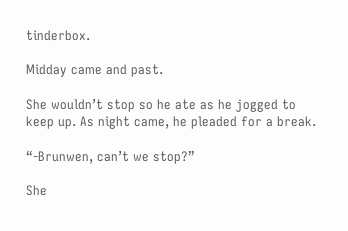tinderbox.

Midday came and past.

She wouldn’t stop so he ate as he jogged to keep up. As night came, he pleaded for a break.

“-Brunwen, can’t we stop?”

She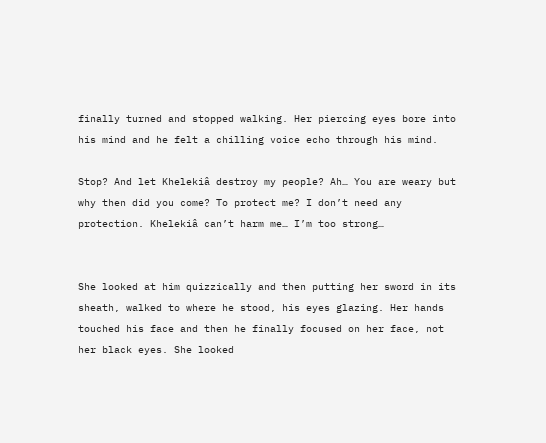finally turned and stopped walking. Her piercing eyes bore into his mind and he felt a chilling voice echo through his mind.

Stop? And let Khelekiâ destroy my people? Ah… You are weary but why then did you come? To protect me? I don’t need any protection. Khelekiâ can’t harm me… I’m too strong…


She looked at him quizzically and then putting her sword in its sheath, walked to where he stood, his eyes glazing. Her hands touched his face and then he finally focused on her face, not her black eyes. She looked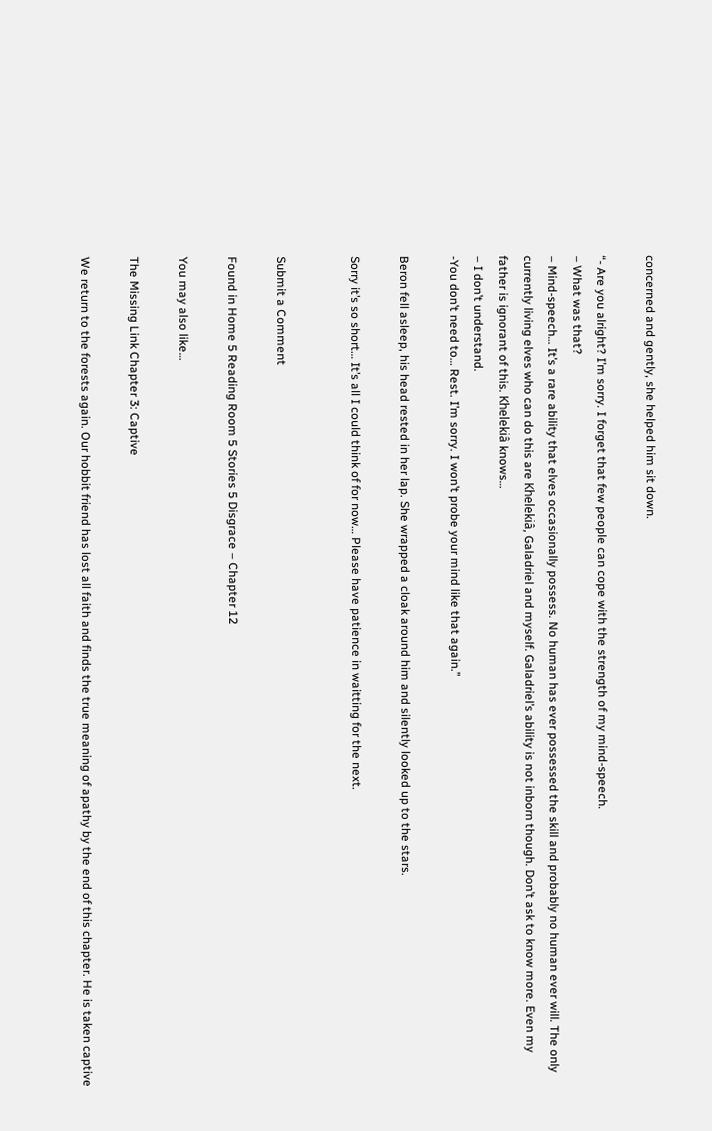concerned and gently, she helped him sit down.

“- Are you alright? I’m sorry. I forget that few people can cope with the strength of my mind-speech.
– What was that?
– Mind-speech… It’s a rare ability that elves occasionally possess. No human has ever possessed the skill and probably no human ever will. The only currently living elves who can do this are Khelekiâ, Galadriel and myself. Galadriel’s ability is not inborn though. Don’t ask to know more. Even my father is ignorant of this. Khelekiâ knows…
– I don’t understand.
-You don’t need to… Rest. I’m sorry. I won’t probe your mind like that again.”

Beron fell asleep, his head rested in her lap. She wrapped a cloak around him and silently looked up to the stars.

Sorry it’s so short… It’s all I could think of for now… Please have patience in waitting for the next.


Submit a Comment

Found in Home 5 Reading Room 5 Stories 5 Disgrace – Chapter 12

You may also like…

The Missing Link Chapter 3: Captive

We return to the forests again. Our hobbit friend has lost all faith and finds the true meaning of apathy by the end of this chapter. He is taken captive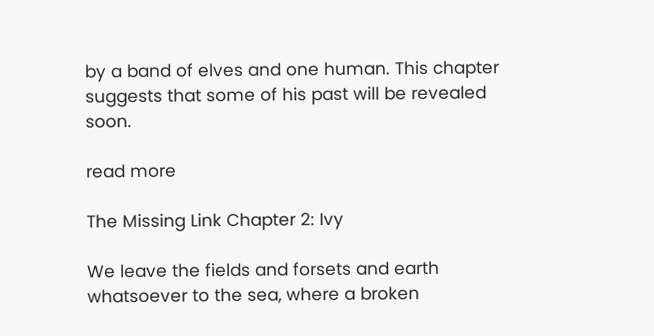by a band of elves and one human. This chapter suggests that some of his past will be revealed soon.

read more

The Missing Link Chapter 2: Ivy

We leave the fields and forsets and earth whatsoever to the sea, where a broken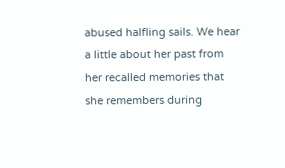abused halfling sails. We hear a little about her past from her recalled memories that she remembers during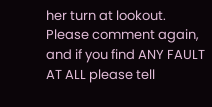her turn at lookout. Please comment again, and if you find ANY FAULT AT ALL please tell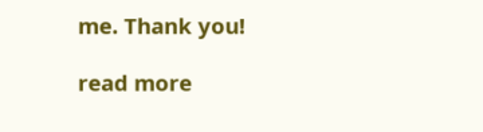me. Thank you!

read more